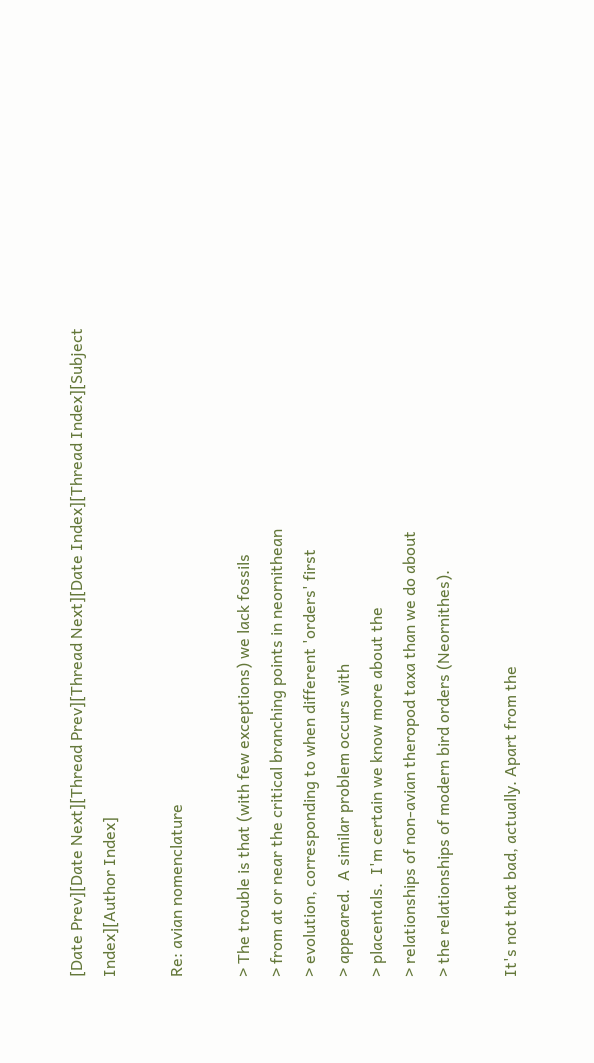[Date Prev][Date Next][Thread Prev][Thread Next][Date Index][Thread Index][Subject Index][Author Index]

Re: avian nomenclature

> The trouble is that (with few exceptions) we lack fossils
> from at or near the critical branching points in neornithean
> evolution, corresponding to when different 'orders' first
> appeared.  A similar problem occurs with
> placentals.  I'm certain we know more about the
> relationships of non-avian theropod taxa than we do about
> the relationships of modern bird orders (Neornithes).

It's not that bad, actually. Apart from the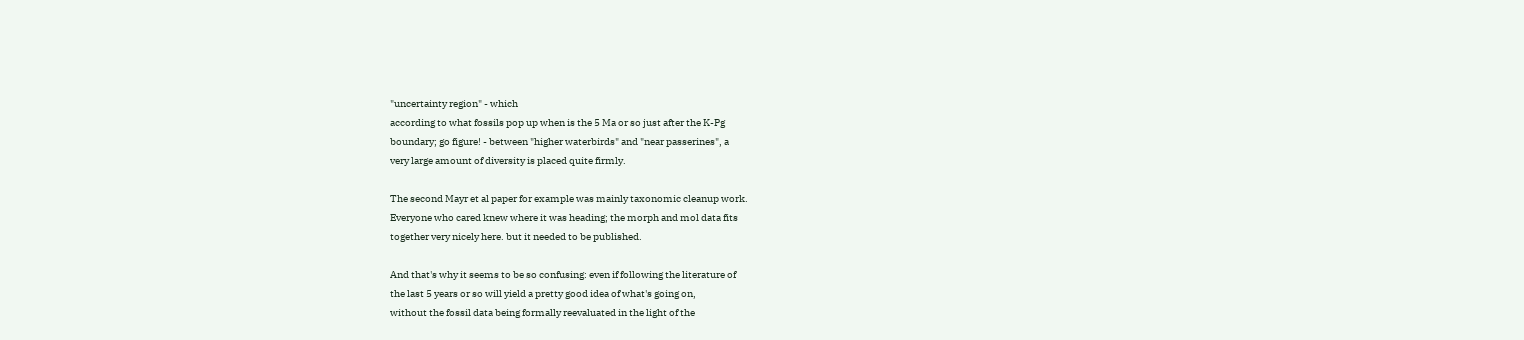"uncertainty region" - which
according to what fossils pop up when is the 5 Ma or so just after the K-Pg
boundary; go figure! - between "higher waterbirds" and "near passerines", a
very large amount of diversity is placed quite firmly.

The second Mayr et al paper for example was mainly taxonomic cleanup work.
Everyone who cared knew where it was heading; the morph and mol data fits
together very nicely here. but it needed to be published.

And that's why it seems to be so confusing: even if following the literature of
the last 5 years or so will yield a pretty good idea of what's going on,
without the fossil data being formally reevaluated in the light of the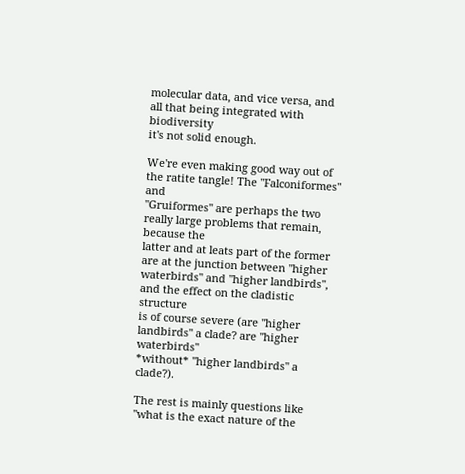molecular data, and vice versa, and all that being integrated with biodiversity
it's not solid enough.

We're even making good way out of the ratite tangle! The "Falconiformes" and
"Gruiformes" are perhaps the two really large problems that remain, because the
latter and at leats part of the former are at the junction between "higher
waterbirds" and "higher landbirds", and the effect on the cladistic structure
is of course severe (are "higher landbirds" a clade? are "higher waterbirds"
*without* "higher landbirds" a clade?).

The rest is mainly questions like "what is the exact nature of the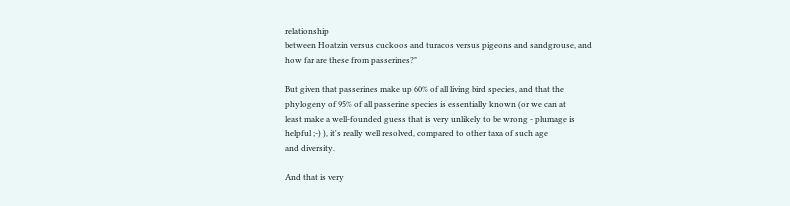relationship
between Hoatzin versus cuckoos and turacos versus pigeons and sandgrouse, and
how far are these from passerines?"

But given that passerines make up 60% of all living bird species, and that the
phylogeny of 95% of all passerine species is essentially known (or we can at
least make a well-founded guess that is very unlikely to be wrong - plumage is
helpful ;-) ), it's really well resolved, compared to other taxa of such age
and diversity.

And that is very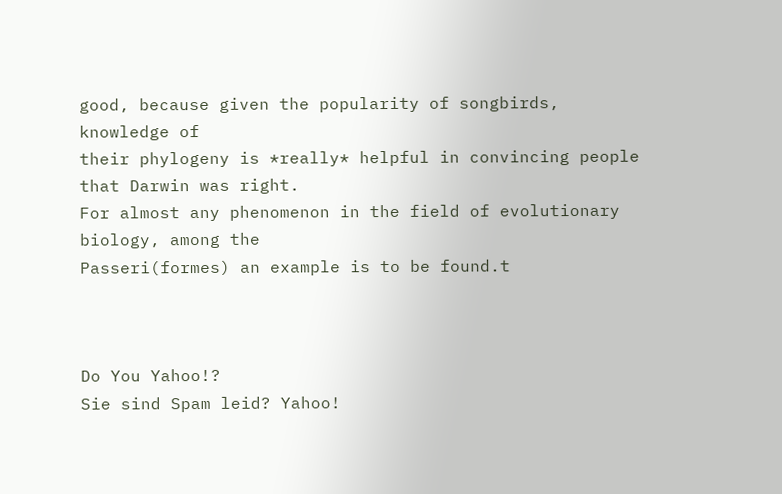good, because given the popularity of songbirds, knowledge of
their phylogeny is *really* helpful in convincing people that Darwin was right.
For almost any phenomenon in the field of evolutionary biology, among the
Passeri(formes) an example is to be found.t



Do You Yahoo!?
Sie sind Spam leid? Yahoo!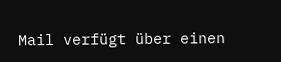Mail verfügt über einen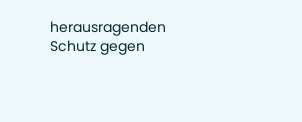herausragenden Schutz gegen